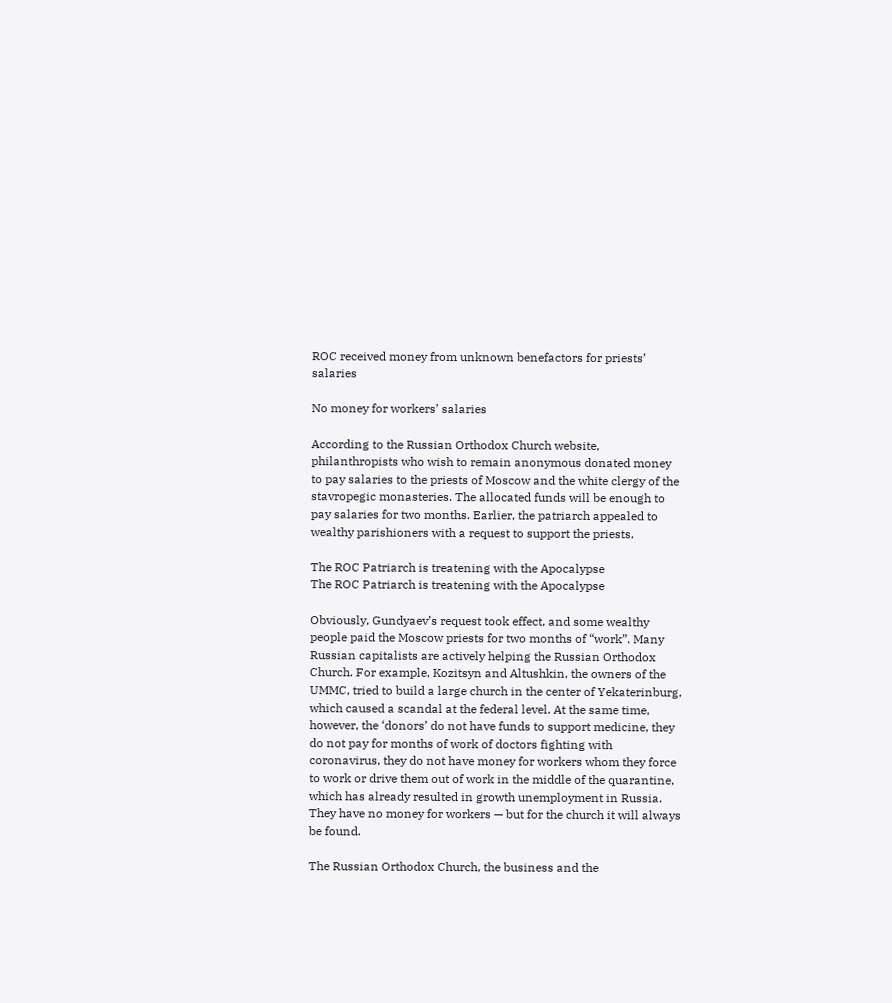ROC received money from unknown benefactors for priests’ salaries

No money for workers’ salaries

According to the Russian Orthodox Church website, philanthropists who wish to remain anonymous donated money to pay salaries to the priests of Moscow and the white clergy of the stavropegic monasteries. The allocated funds will be enough to pay salaries for two months. Earlier, the patriarch appealed to wealthy parishioners with a request to support the priests.

The ROC Patriarch is treatening with the Apocalypse
The ROC Patriarch is treatening with the Apocalypse

Obviously, Gundyaev’s request took effect, and some wealthy people paid the Moscow priests for two months of “work”. Many Russian capitalists are actively helping the Russian Orthodox Church. For example, Kozitsyn and Altushkin, the owners of the UMMC, tried to build a large church in the center of Yekaterinburg, which caused a scandal at the federal level. At the same time, however, the ‘donors’ do not have funds to support medicine, they do not pay for months of work of doctors fighting with coronavirus, they do not have money for workers whom they force to work or drive them out of work in the middle of the quarantine, which has already resulted in growth unemployment in Russia. They have no money for workers — but for the church it will always be found.

The Russian Orthodox Church, the business and the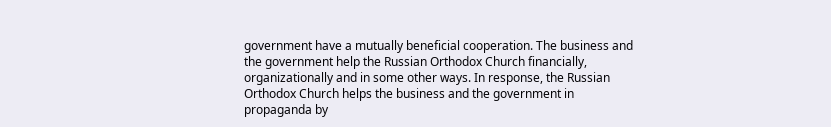government have a mutually beneficial cooperation. The business and the government help the Russian Orthodox Church financially, organizationally and in some other ways. In response, the Russian Orthodox Church helps the business and the government in propaganda by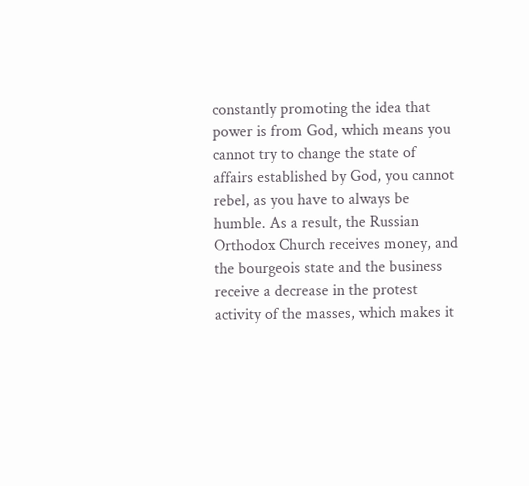constantly promoting the idea that power is from God, which means you cannot try to change the state of affairs established by God, you cannot rebel, as you have to always be humble. As a result, the Russian Orthodox Church receives money, and the bourgeois state and the business receive a decrease in the protest activity of the masses, which makes it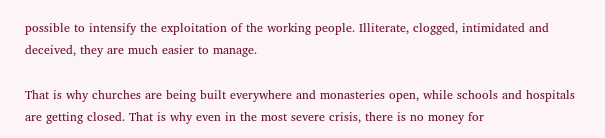possible to intensify the exploitation of the working people. Illiterate, clogged, intimidated and deceived, they are much easier to manage.

That is why churches are being built everywhere and monasteries open, while schools and hospitals are getting closed. That is why even in the most severe crisis, there is no money for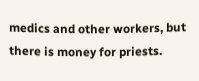medics and other workers, but there is money for priests.